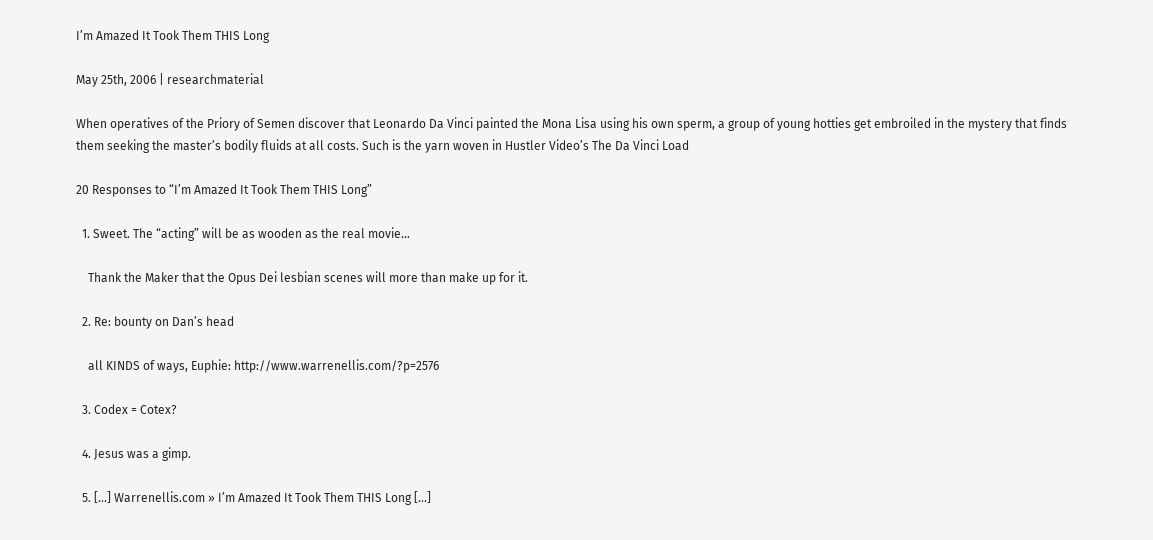I’m Amazed It Took Them THIS Long

May 25th, 2006 | researchmaterial

When operatives of the Priory of Semen discover that Leonardo Da Vinci painted the Mona Lisa using his own sperm, a group of young hotties get embroiled in the mystery that finds them seeking the master’s bodily fluids at all costs. Such is the yarn woven in Hustler Video’s The Da Vinci Load

20 Responses to “I’m Amazed It Took Them THIS Long”

  1. Sweet. The “acting” will be as wooden as the real movie…

    Thank the Maker that the Opus Dei lesbian scenes will more than make up for it.

  2. Re: bounty on Dan’s head

    all KINDS of ways, Euphie: http://www.warrenellis.com/?p=2576

  3. Codex = Cotex?

  4. Jesus was a gimp.

  5. […] Warrenellis.com » I’m Amazed It Took Them THIS Long […]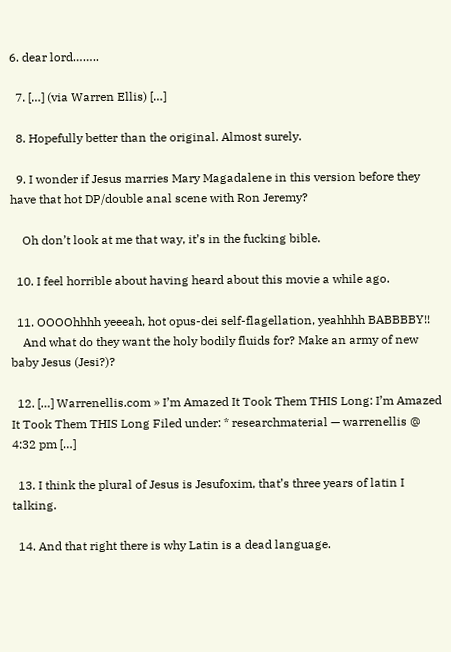6. dear lord……..

  7. […] (via Warren Ellis) […]

  8. Hopefully better than the original. Almost surely.

  9. I wonder if Jesus marries Mary Magadalene in this version before they have that hot DP/double anal scene with Ron Jeremy?

    Oh don’t look at me that way, it’s in the fucking bible.

  10. I feel horrible about having heard about this movie a while ago.

  11. OOOOhhhh yeeeah, hot opus-dei self-flagellation, yeahhhh BABBBBY!!
    And what do they want the holy bodily fluids for? Make an army of new baby Jesus (Jesi?)?

  12. […] Warrenellis.com » I’m Amazed It Took Them THIS Long: I’m Amazed It Took Them THIS Long Filed under: * researchmaterial — warrenellis @ 4:32 pm […]

  13. I think the plural of Jesus is Jesufoxim, that’s three years of latin I talking.

  14. And that right there is why Latin is a dead language.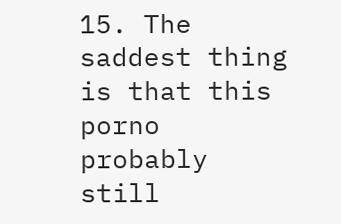15. The saddest thing is that this porno probably still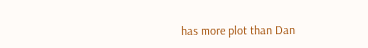has more plot than Dan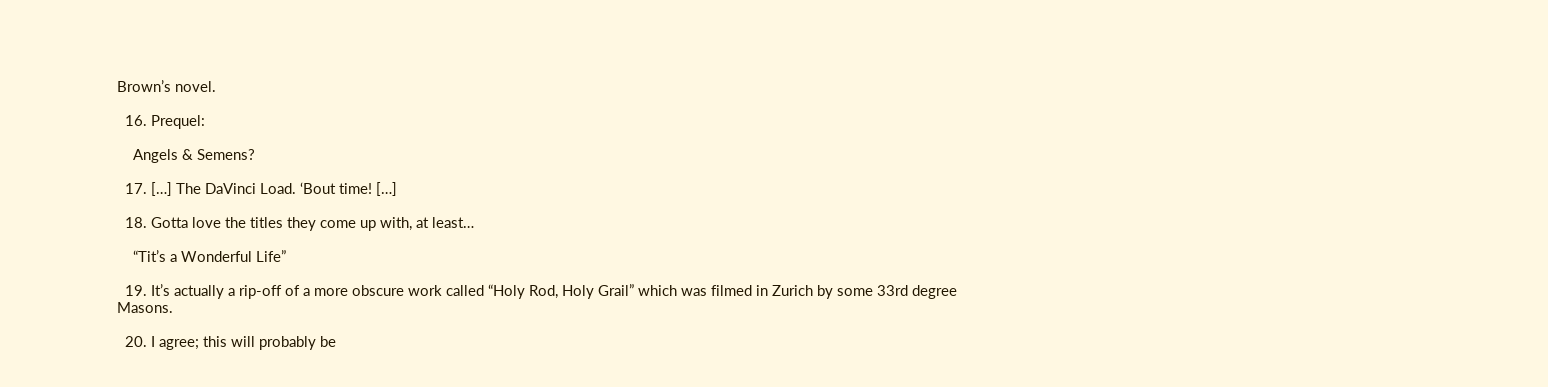Brown’s novel.

  16. Prequel:

    Angels & Semens?

  17. […] The DaVinci Load. ‘Bout time! […]

  18. Gotta love the titles they come up with, at least…

    “Tit’s a Wonderful Life”

  19. It’s actually a rip-off of a more obscure work called “Holy Rod, Holy Grail” which was filmed in Zurich by some 33rd degree Masons.

  20. I agree; this will probably be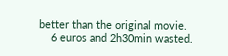better than the original movie.
    6 euros and 2h30min wasted.